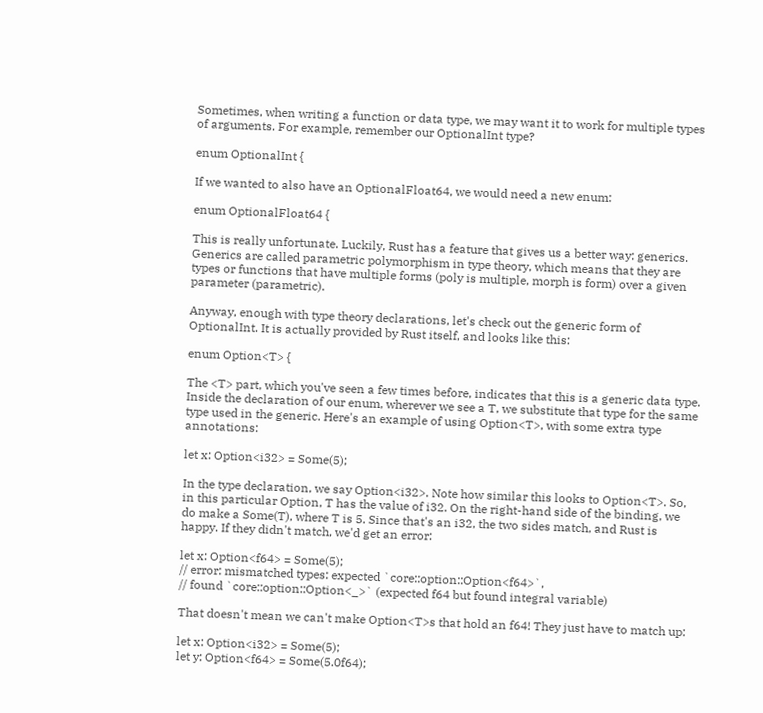Sometimes, when writing a function or data type, we may want it to work for multiple types of arguments. For example, remember our OptionalInt type?

enum OptionalInt {

If we wanted to also have an OptionalFloat64, we would need a new enum:

enum OptionalFloat64 {

This is really unfortunate. Luckily, Rust has a feature that gives us a better way: generics. Generics are called parametric polymorphism in type theory, which means that they are types or functions that have multiple forms (poly is multiple, morph is form) over a given parameter (parametric).

Anyway, enough with type theory declarations, let's check out the generic form of OptionalInt. It is actually provided by Rust itself, and looks like this:

enum Option<T> {

The <T> part, which you've seen a few times before, indicates that this is a generic data type. Inside the declaration of our enum, wherever we see a T, we substitute that type for the same type used in the generic. Here's an example of using Option<T>, with some extra type annotations:

let x: Option<i32> = Some(5);

In the type declaration, we say Option<i32>. Note how similar this looks to Option<T>. So, in this particular Option, T has the value of i32. On the right-hand side of the binding, we do make a Some(T), where T is 5. Since that's an i32, the two sides match, and Rust is happy. If they didn't match, we'd get an error:

let x: Option<f64> = Some(5);
// error: mismatched types: expected `core::option::Option<f64>`,
// found `core::option::Option<_>` (expected f64 but found integral variable)

That doesn't mean we can't make Option<T>s that hold an f64! They just have to match up:

let x: Option<i32> = Some(5);
let y: Option<f64> = Some(5.0f64);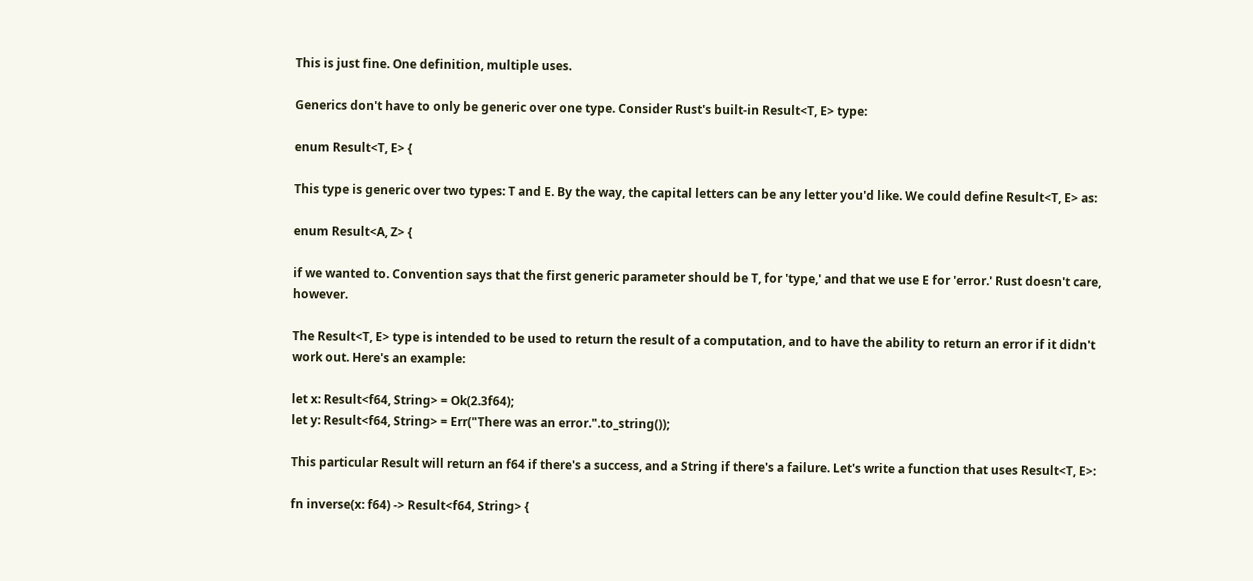This is just fine. One definition, multiple uses.

Generics don't have to only be generic over one type. Consider Rust's built-in Result<T, E> type:

enum Result<T, E> {

This type is generic over two types: T and E. By the way, the capital letters can be any letter you'd like. We could define Result<T, E> as:

enum Result<A, Z> {

if we wanted to. Convention says that the first generic parameter should be T, for 'type,' and that we use E for 'error.' Rust doesn't care, however.

The Result<T, E> type is intended to be used to return the result of a computation, and to have the ability to return an error if it didn't work out. Here's an example:

let x: Result<f64, String> = Ok(2.3f64);
let y: Result<f64, String> = Err("There was an error.".to_string());

This particular Result will return an f64 if there's a success, and a String if there's a failure. Let's write a function that uses Result<T, E>:

fn inverse(x: f64) -> Result<f64, String> {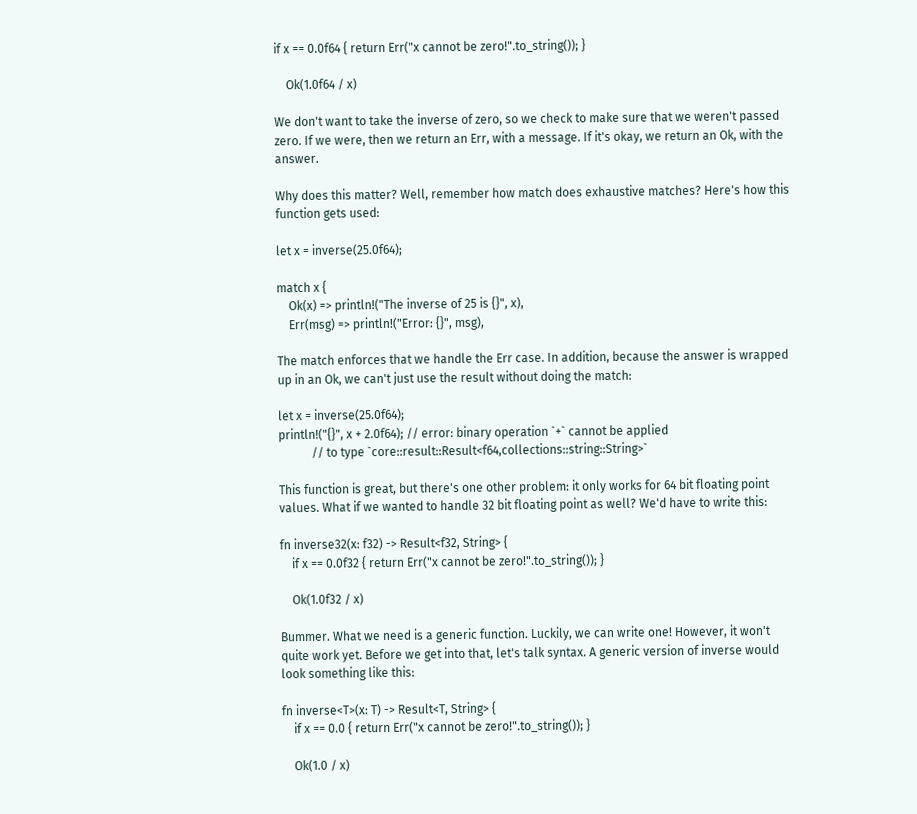if x == 0.0f64 { return Err("x cannot be zero!".to_string()); }

    Ok(1.0f64 / x)

We don't want to take the inverse of zero, so we check to make sure that we weren't passed zero. If we were, then we return an Err, with a message. If it's okay, we return an Ok, with the answer.

Why does this matter? Well, remember how match does exhaustive matches? Here's how this function gets used:

let x = inverse(25.0f64);

match x {
    Ok(x) => println!("The inverse of 25 is {}", x),
    Err(msg) => println!("Error: {}", msg),

The match enforces that we handle the Err case. In addition, because the answer is wrapped up in an Ok, we can't just use the result without doing the match:

let x = inverse(25.0f64);
println!("{}", x + 2.0f64); // error: binary operation `+` cannot be applied
           // to type `core::result::Result<f64,collections::string::String>`

This function is great, but there's one other problem: it only works for 64 bit floating point values. What if we wanted to handle 32 bit floating point as well? We'd have to write this:

fn inverse32(x: f32) -> Result<f32, String> {
    if x == 0.0f32 { return Err("x cannot be zero!".to_string()); }

    Ok(1.0f32 / x)

Bummer. What we need is a generic function. Luckily, we can write one! However, it won't quite work yet. Before we get into that, let's talk syntax. A generic version of inverse would look something like this:

fn inverse<T>(x: T) -> Result<T, String> {
    if x == 0.0 { return Err("x cannot be zero!".to_string()); }

    Ok(1.0 / x)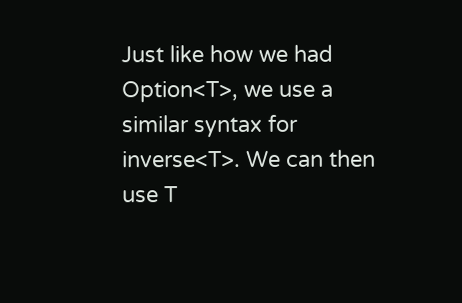Just like how we had Option<T>, we use a similar syntax for inverse<T>. We can then use T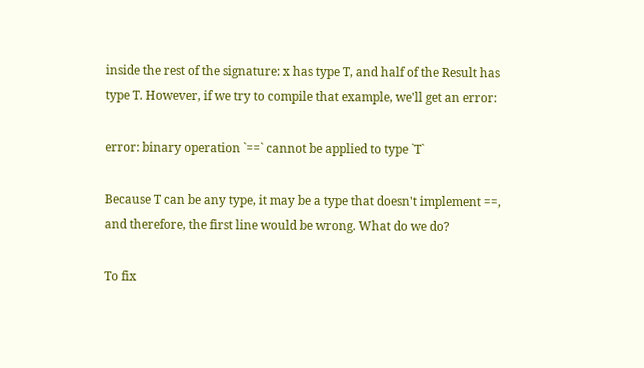inside the rest of the signature: x has type T, and half of the Result has type T. However, if we try to compile that example, we'll get an error:

error: binary operation `==` cannot be applied to type `T`

Because T can be any type, it may be a type that doesn't implement ==, and therefore, the first line would be wrong. What do we do?

To fix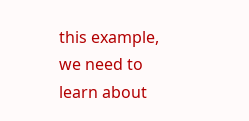this example, we need to learn about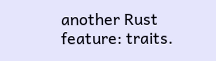another Rust feature: traits.